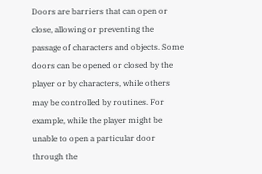Doors are barriers that can open or close, allowing or preventing the passage of characters and objects. Some doors can be opened or closed by the player or by characters, while others may be controlled by routines. For example, while the player might be unable to open a particular door through the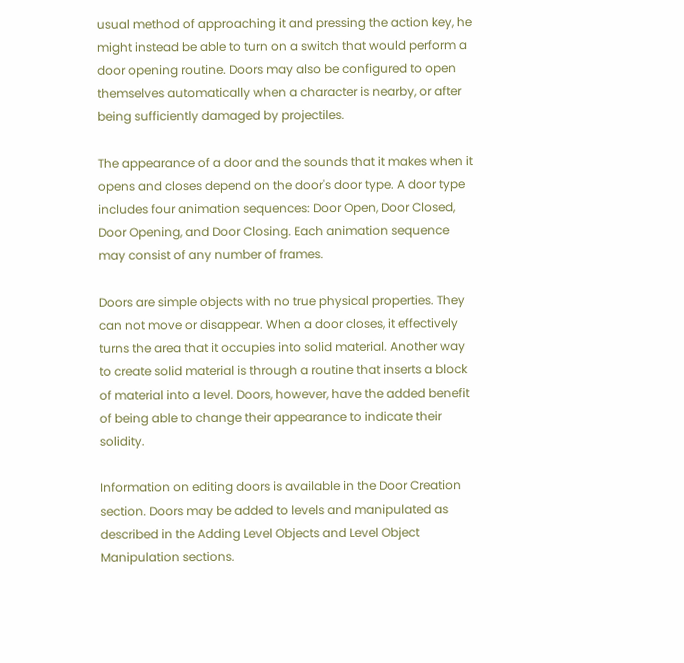usual method of approaching it and pressing the action key, he might instead be able to turn on a switch that would perform a door opening routine. Doors may also be configured to open themselves automatically when a character is nearby, or after being sufficiently damaged by projectiles.

The appearance of a door and the sounds that it makes when it opens and closes depend on the door's door type. A door type includes four animation sequences: Door Open, Door Closed, Door Opening, and Door Closing. Each animation sequence may consist of any number of frames.

Doors are simple objects with no true physical properties. They can not move or disappear. When a door closes, it effectively turns the area that it occupies into solid material. Another way to create solid material is through a routine that inserts a block of material into a level. Doors, however, have the added benefit of being able to change their appearance to indicate their solidity.

Information on editing doors is available in the Door Creation section. Doors may be added to levels and manipulated as described in the Adding Level Objects and Level Object Manipulation sections.